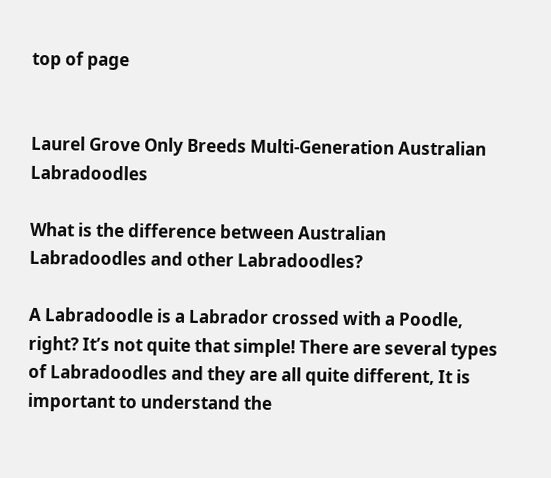top of page


Laurel Grove Only Breeds Multi-Generation Australian Labradoodles

What is the difference between Australian Labradoodles and other Labradoodles?

A Labradoodle is a Labrador crossed with a Poodle, right? It’s not quite that simple! There are several types of Labradoodles and they are all quite different, It is important to understand the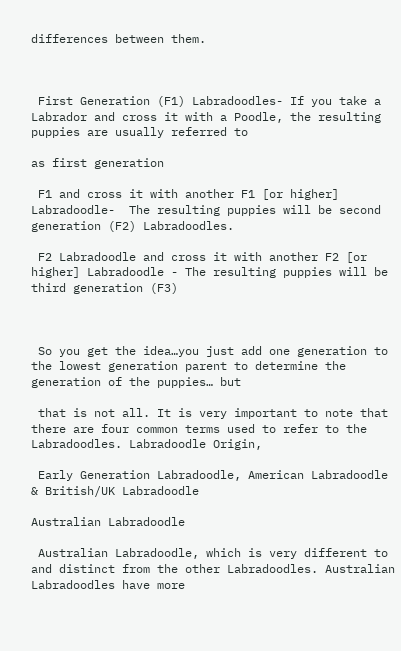differences between them.



 First Generation (F1) Labradoodles- If you take a Labrador and cross it with a Poodle, the resulting puppies are usually referred to

as first generation

 F1 and cross it with another F1 [or higher] Labradoodle-  The resulting puppies will be second generation (F2) Labradoodles.

 F2 Labradoodle and cross it with another F2 [or higher] Labradoodle - The resulting puppies will be third generation (F3)



 So you get the idea…you just add one generation to the lowest generation parent to determine the generation of the puppies… but

 that is not all. It is very important to note that there are four common terms used to refer to the Labradoodles. Labradoodle Origin,

 Early Generation Labradoodle, American Labradoodle & British/UK Labradoodle

Australian Labradoodle

 Australian Labradoodle, which is very different to and distinct from the other Labradoodles. Australian Labradoodles have more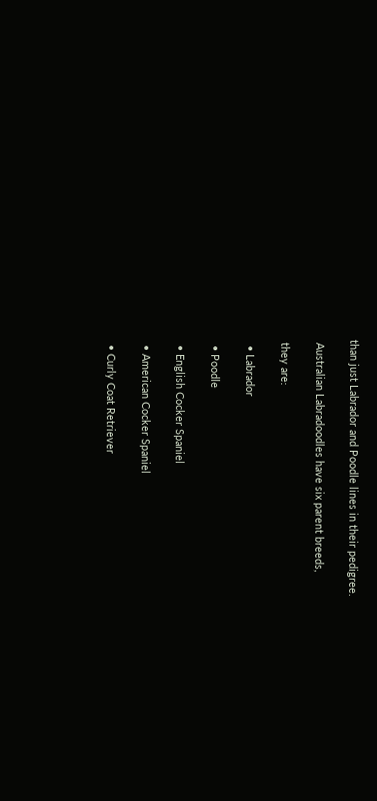than just Labrador and Poodle lines in their pedigree.

 Australian Labradoodles have six parent breeds,

 they are:

  • Labrador

  • Poodle

  • English Cocker Spaniel

  • American Cocker Spaniel

  • Curly Coat Retriever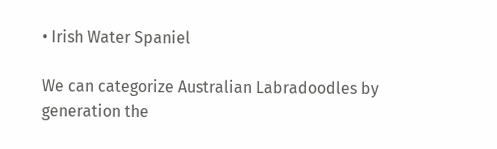• Irish Water Spaniel

We can categorize Australian Labradoodles by generation the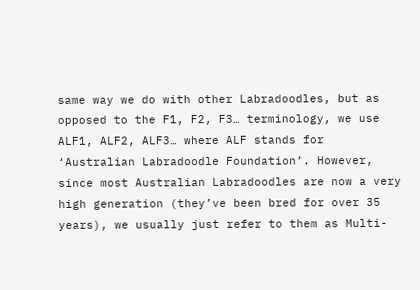same way we do with other Labradoodles, but as opposed to the F1, F2, F3… terminology, we use ALF1, ALF2, ALF3… where ALF stands for ‘Australian Labradoodle Foundation’. However, since most Australian Labradoodles are now a very high generation (they’ve been bred for over 35 years), we usually just refer to them as Multi-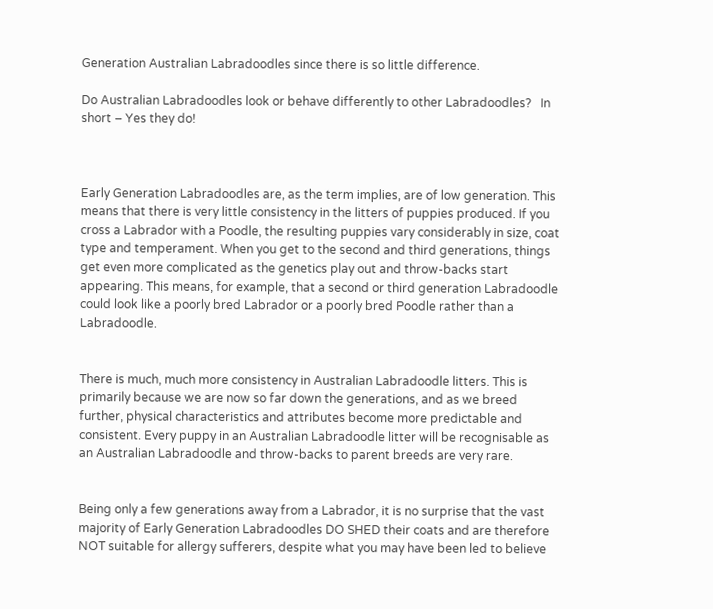Generation Australian Labradoodles since there is so little difference.

Do Australian Labradoodles look or behave differently to other Labradoodles?   In short – Yes they do!



Early Generation Labradoodles are, as the term implies, are of low generation. This means that there is very little consistency in the litters of puppies produced. If you cross a Labrador with a Poodle, the resulting puppies vary considerably in size, coat type and temperament. When you get to the second and third generations, things get even more complicated as the genetics play out and throw-backs start appearing. This means, for example, that a second or third generation Labradoodle could look like a poorly bred Labrador or a poorly bred Poodle rather than a Labradoodle.


There is much, much more consistency in Australian Labradoodle litters. This is primarily because we are now so far down the generations, and as we breed further, physical characteristics and attributes become more predictable and consistent. Every puppy in an Australian Labradoodle litter will be recognisable as an Australian Labradoodle and throw-backs to parent breeds are very rare.


Being only a few generations away from a Labrador, it is no surprise that the vast majority of Early Generation Labradoodles DO SHED their coats and are therefore NOT suitable for allergy sufferers, despite what you may have been led to believe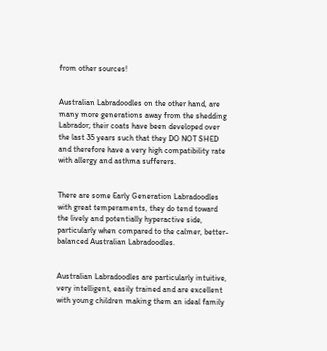from other sources!


Australian Labradoodles on the other hand, are many more generations away from the shedding Labrador; their coats have been developed over the last 35 years such that they DO NOT SHED and therefore have a very high compatibility rate with allergy and asthma sufferers.


There are some Early Generation Labradoodles with great temperaments, they do tend toward the lively and potentially hyperactive side, particularly when compared to the calmer, better-balanced Australian Labradoodles.


Australian Labradoodles are particularly intuitive, very intelligent, easily trained and are excellent with young children making them an ideal family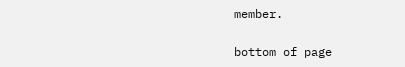member.

bottom of page